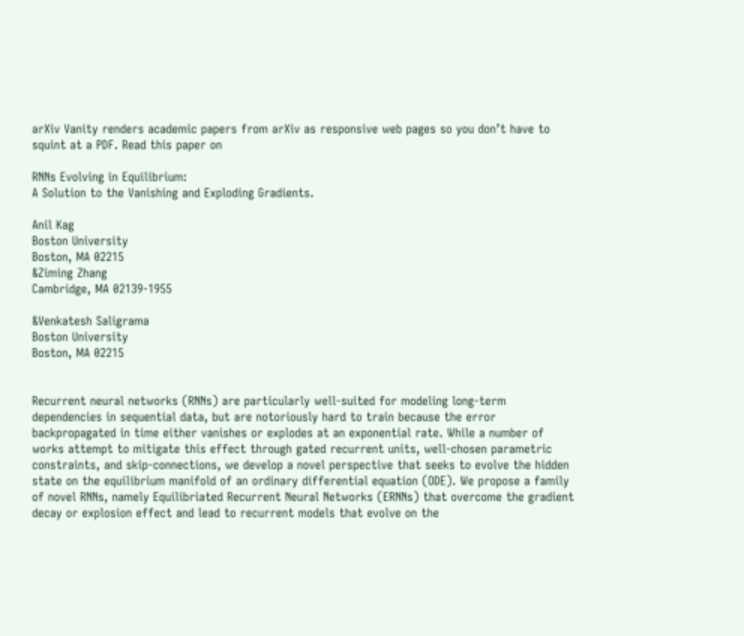arXiv Vanity renders academic papers from arXiv as responsive web pages so you don’t have to squint at a PDF. Read this paper on

RNNs Evolving in Equilibrium:
A Solution to the Vanishing and Exploding Gradients.

Anil Kag
Boston University
Boston, MA 02215
&Ziming Zhang
Cambridge, MA 02139-1955

&Venkatesh Saligrama
Boston University
Boston, MA 02215


Recurrent neural networks (RNNs) are particularly well-suited for modeling long-term dependencies in sequential data, but are notoriously hard to train because the error backpropagated in time either vanishes or explodes at an exponential rate. While a number of works attempt to mitigate this effect through gated recurrent units, well-chosen parametric constraints, and skip-connections, we develop a novel perspective that seeks to evolve the hidden state on the equilibrium manifold of an ordinary differential equation (ODE). We propose a family of novel RNNs, namely Equilibriated Recurrent Neural Networks (ERNNs) that overcome the gradient decay or explosion effect and lead to recurrent models that evolve on the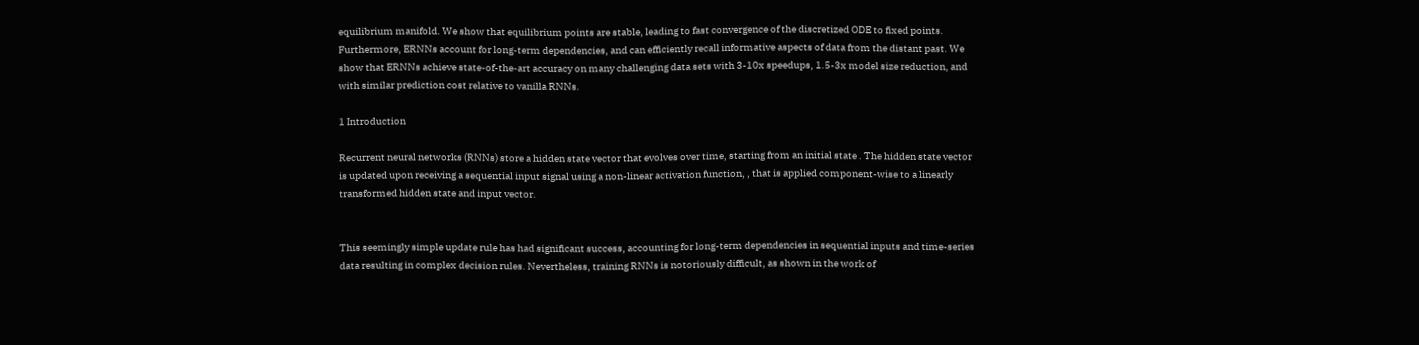equilibrium manifold. We show that equilibrium points are stable, leading to fast convergence of the discretized ODE to fixed points. Furthermore, ERNNs account for long-term dependencies, and can efficiently recall informative aspects of data from the distant past. We show that ERNNs achieve state-of-the-art accuracy on many challenging data sets with 3-10x speedups, 1.5-3x model size reduction, and with similar prediction cost relative to vanilla RNNs.

1 Introduction

Recurrent neural networks (RNNs) store a hidden state vector that evolves over time, starting from an initial state . The hidden state vector is updated upon receiving a sequential input signal using a non-linear activation function, , that is applied component-wise to a linearly transformed hidden state and input vector.


This seemingly simple update rule has had significant success, accounting for long-term dependencies in sequential inputs and time-series data resulting in complex decision rules. Nevertheless, training RNNs is notoriously difficult, as shown in the work of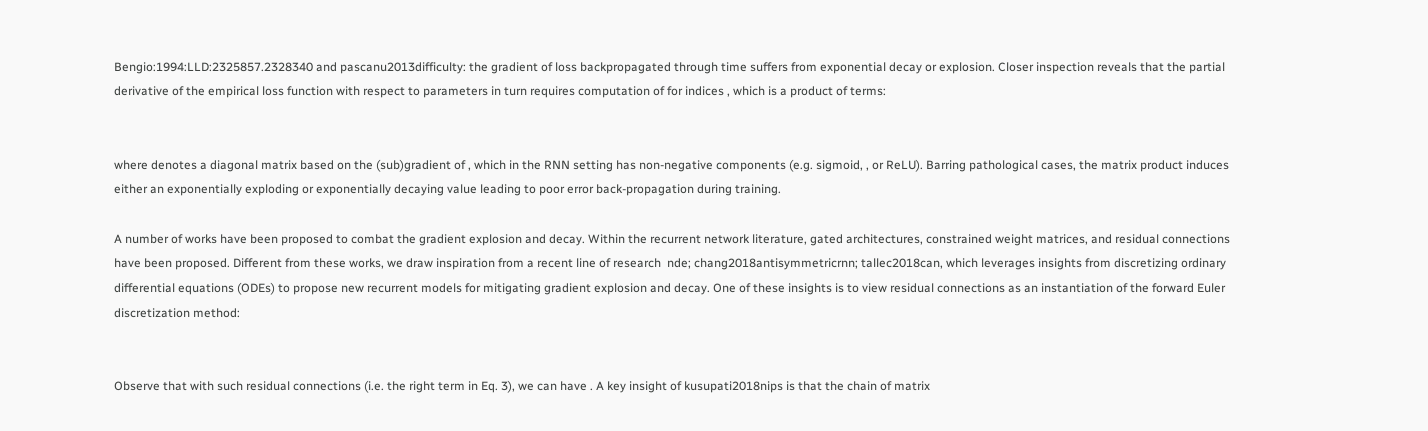Bengio:1994:LLD:2325857.2328340 and pascanu2013difficulty: the gradient of loss backpropagated through time suffers from exponential decay or explosion. Closer inspection reveals that the partial derivative of the empirical loss function with respect to parameters in turn requires computation of for indices , which is a product of terms:


where denotes a diagonal matrix based on the (sub)gradient of , which in the RNN setting has non-negative components (e.g. sigmoid, , or ReLU). Barring pathological cases, the matrix product induces either an exponentially exploding or exponentially decaying value leading to poor error back-propagation during training.

A number of works have been proposed to combat the gradient explosion and decay. Within the recurrent network literature, gated architectures, constrained weight matrices, and residual connections have been proposed. Different from these works, we draw inspiration from a recent line of research  nde; chang2018antisymmetricrnn; tallec2018can, which leverages insights from discretizing ordinary differential equations (ODEs) to propose new recurrent models for mitigating gradient explosion and decay. One of these insights is to view residual connections as an instantiation of the forward Euler discretization method:


Observe that with such residual connections (i.e. the right term in Eq. 3), we can have . A key insight of kusupati2018nips is that the chain of matrix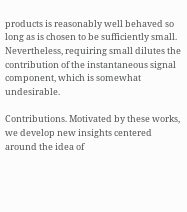products is reasonably well behaved so long as is chosen to be sufficiently small. Nevertheless, requiring small dilutes the contribution of the instantaneous signal component, which is somewhat undesirable.

Contributions. Motivated by these works, we develop new insights centered around the idea of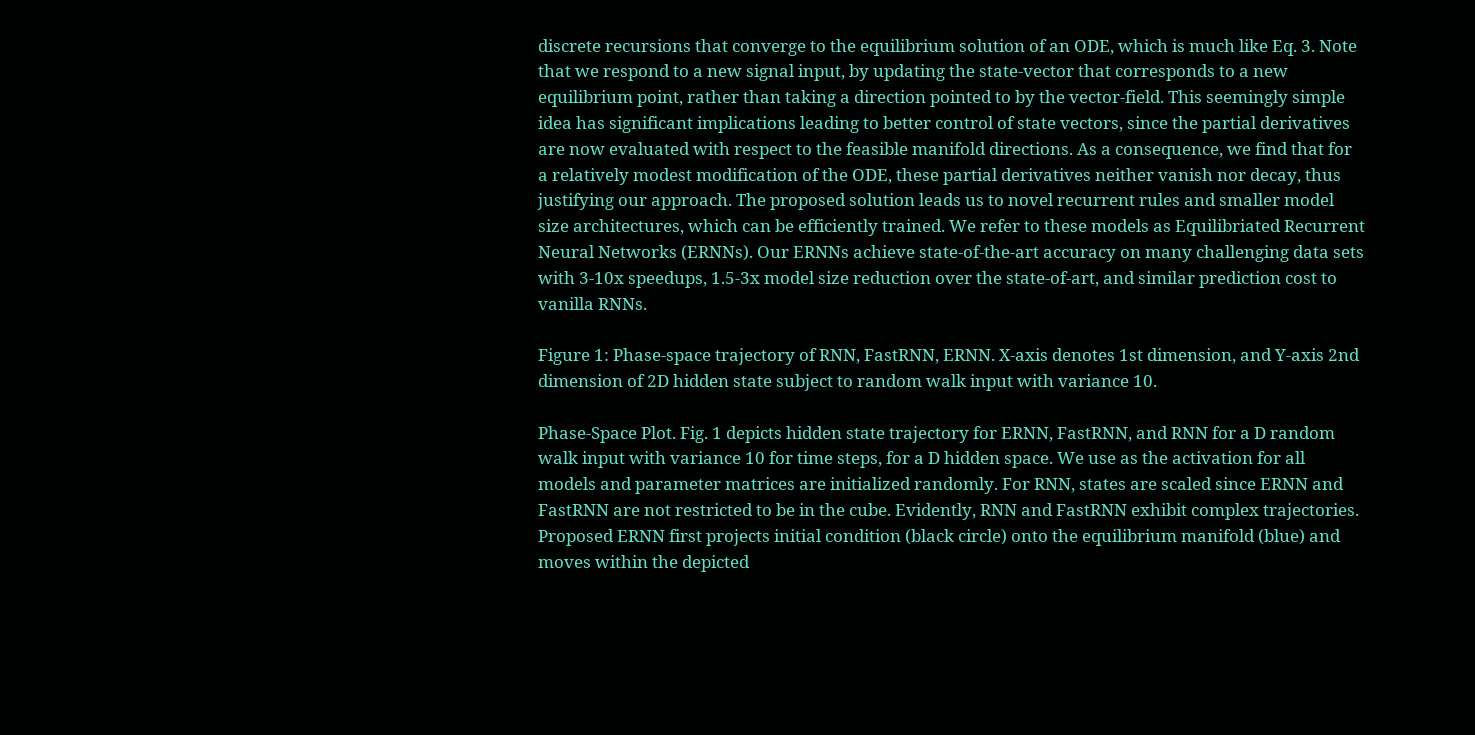discrete recursions that converge to the equilibrium solution of an ODE, which is much like Eq. 3. Note that we respond to a new signal input, by updating the state-vector that corresponds to a new equilibrium point, rather than taking a direction pointed to by the vector-field. This seemingly simple idea has significant implications leading to better control of state vectors, since the partial derivatives are now evaluated with respect to the feasible manifold directions. As a consequence, we find that for a relatively modest modification of the ODE, these partial derivatives neither vanish nor decay, thus justifying our approach. The proposed solution leads us to novel recurrent rules and smaller model size architectures, which can be efficiently trained. We refer to these models as Equilibriated Recurrent Neural Networks (ERNNs). Our ERNNs achieve state-of-the-art accuracy on many challenging data sets with 3-10x speedups, 1.5-3x model size reduction over the state-of-art, and similar prediction cost to vanilla RNNs.

Figure 1: Phase-space trajectory of RNN, FastRNN, ERNN. X-axis denotes 1st dimension, and Y-axis 2nd dimension of 2D hidden state subject to random walk input with variance 10.

Phase-Space Plot. Fig. 1 depicts hidden state trajectory for ERNN, FastRNN, and RNN for a D random walk input with variance 10 for time steps, for a D hidden space. We use as the activation for all models and parameter matrices are initialized randomly. For RNN, states are scaled since ERNN and FastRNN are not restricted to be in the cube. Evidently, RNN and FastRNN exhibit complex trajectories. Proposed ERNN first projects initial condition (black circle) onto the equilibrium manifold (blue) and moves within the depicted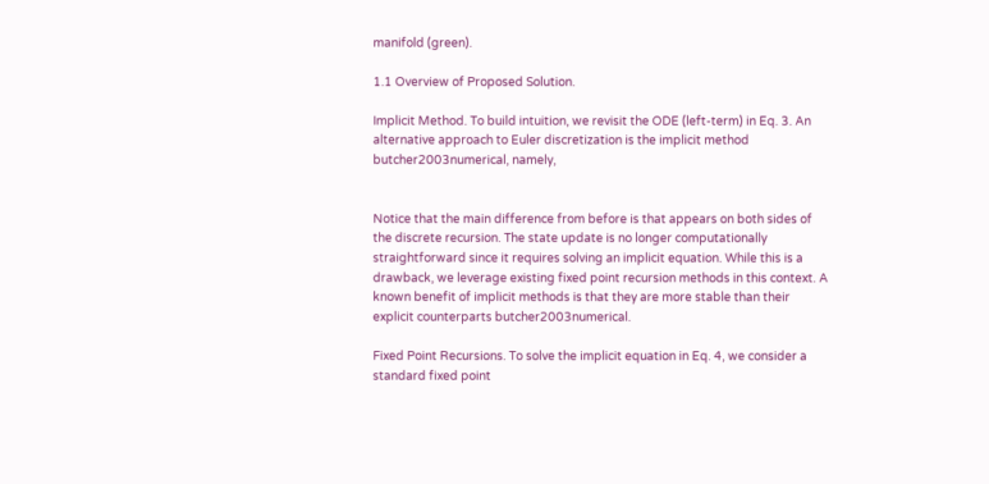manifold (green).

1.1 Overview of Proposed Solution.

Implicit Method. To build intuition, we revisit the ODE (left-term) in Eq. 3. An alternative approach to Euler discretization is the implicit method butcher2003numerical, namely,


Notice that the main difference from before is that appears on both sides of the discrete recursion. The state update is no longer computationally straightforward since it requires solving an implicit equation. While this is a drawback, we leverage existing fixed point recursion methods in this context. A known benefit of implicit methods is that they are more stable than their explicit counterparts butcher2003numerical.

Fixed Point Recursions. To solve the implicit equation in Eq. 4, we consider a standard fixed point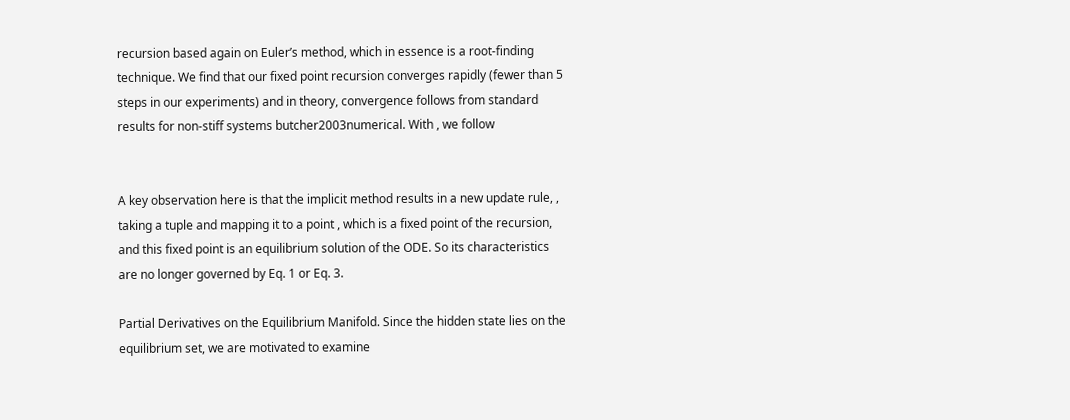recursion based again on Euler’s method, which in essence is a root-finding technique. We find that our fixed point recursion converges rapidly (fewer than 5 steps in our experiments) and in theory, convergence follows from standard results for non-stiff systems butcher2003numerical. With , we follow


A key observation here is that the implicit method results in a new update rule, , taking a tuple and mapping it to a point , which is a fixed point of the recursion, and this fixed point is an equilibrium solution of the ODE. So its characteristics are no longer governed by Eq. 1 or Eq. 3.

Partial Derivatives on the Equilibrium Manifold. Since the hidden state lies on the equilibrium set, we are motivated to examine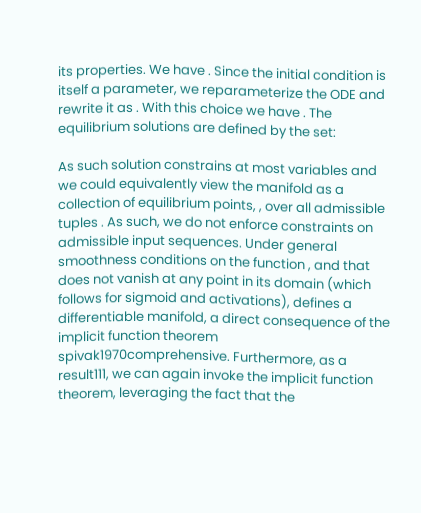its properties. We have . Since the initial condition is itself a parameter, we reparameterize the ODE and rewrite it as . With this choice we have . The equilibrium solutions are defined by the set:

As such solution constrains at most variables and we could equivalently view the manifold as a collection of equilibrium points, , over all admissible tuples . As such, we do not enforce constraints on admissible input sequences. Under general smoothness conditions on the function , and that does not vanish at any point in its domain (which follows for sigmoid and activations), defines a differentiable manifold, a direct consequence of the implicit function theorem spivak1970comprehensive. Furthermore, as a result111, we can again invoke the implicit function theorem, leveraging the fact that the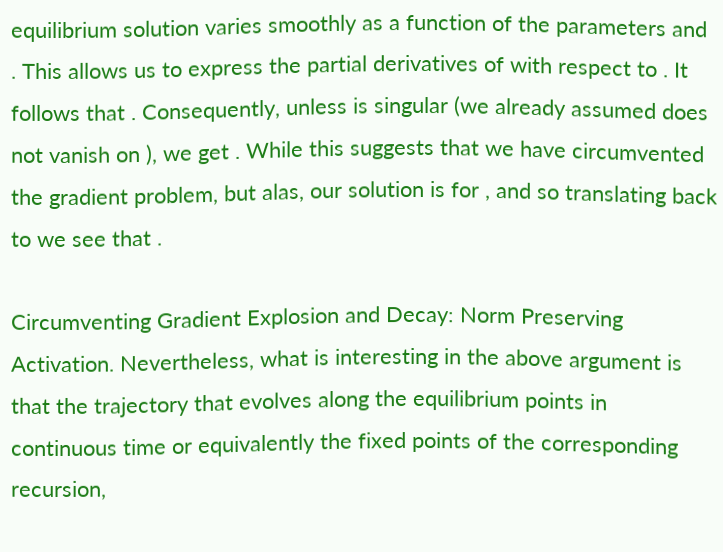equilibrium solution varies smoothly as a function of the parameters and . This allows us to express the partial derivatives of with respect to . It follows that . Consequently, unless is singular (we already assumed does not vanish on ), we get . While this suggests that we have circumvented the gradient problem, but alas, our solution is for , and so translating back to we see that .

Circumventing Gradient Explosion and Decay: Norm Preserving Activation. Nevertheless, what is interesting in the above argument is that the trajectory that evolves along the equilibrium points in continuous time or equivalently the fixed points of the corresponding recursion,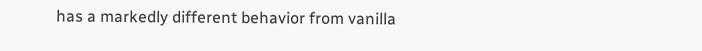has a markedly different behavior from vanilla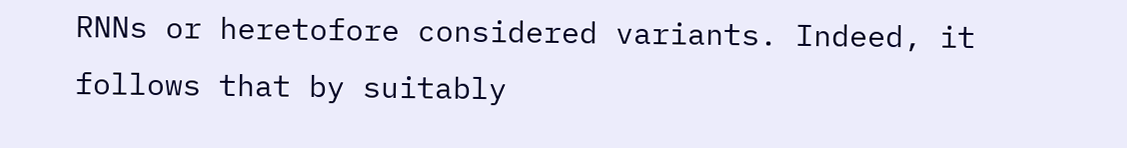RNNs or heretofore considered variants. Indeed, it follows that by suitably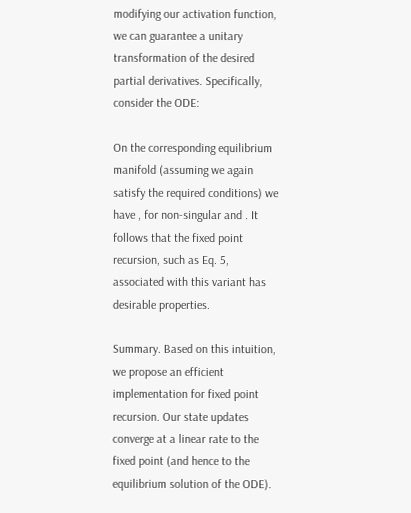modifying our activation function, we can guarantee a unitary transformation of the desired partial derivatives. Specifically, consider the ODE:

On the corresponding equilibrium manifold (assuming we again satisfy the required conditions) we have , for non-singular and . It follows that the fixed point recursion, such as Eq. 5, associated with this variant has desirable properties.

Summary. Based on this intuition, we propose an efficient implementation for fixed point recursion. Our state updates converge at a linear rate to the fixed point (and hence to the equilibrium solution of the ODE).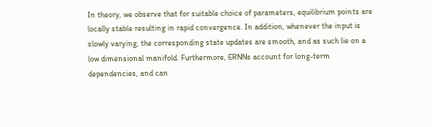In theory, we observe that for suitable choice of parameters, equilibrium points are locally stable resulting in rapid convergence. In addition, whenever the input is slowly varying, the corresponding state updates are smooth, and as such lie on a low dimensional manifold. Furthermore, ERNNs account for long-term dependencies, and can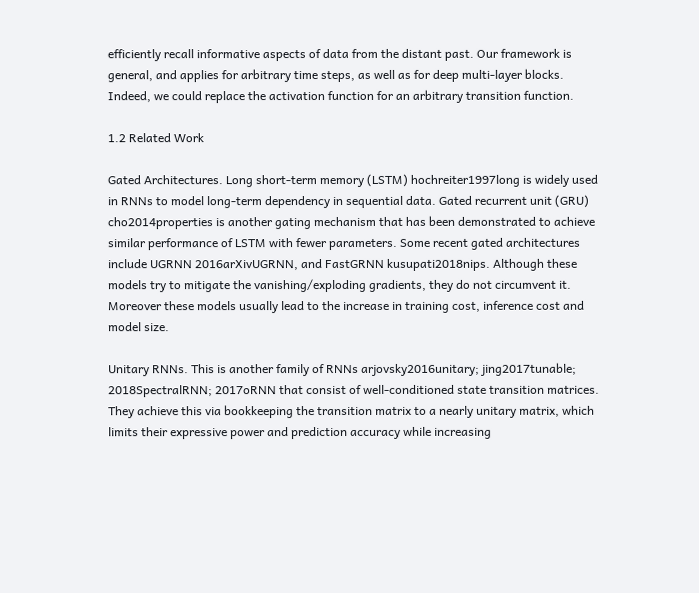efficiently recall informative aspects of data from the distant past. Our framework is general, and applies for arbitrary time steps, as well as for deep multi-layer blocks. Indeed, we could replace the activation function for an arbitrary transition function.

1.2 Related Work

Gated Architectures. Long short-term memory (LSTM) hochreiter1997long is widely used in RNNs to model long-term dependency in sequential data. Gated recurrent unit (GRU) cho2014properties is another gating mechanism that has been demonstrated to achieve similar performance of LSTM with fewer parameters. Some recent gated architectures include UGRNN 2016arXivUGRNN, and FastGRNN kusupati2018nips. Although these models try to mitigate the vanishing/exploding gradients, they do not circumvent it. Moreover these models usually lead to the increase in training cost, inference cost and model size.

Unitary RNNs. This is another family of RNNs arjovsky2016unitary; jing2017tunable; 2018SpectralRNN; 2017oRNN that consist of well-conditioned state transition matrices. They achieve this via bookkeeping the transition matrix to a nearly unitary matrix, which limits their expressive power and prediction accuracy while increasing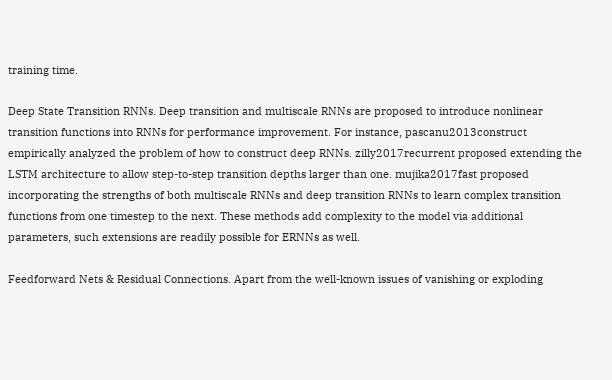training time.

Deep State Transition RNNs. Deep transition and multiscale RNNs are proposed to introduce nonlinear transition functions into RNNs for performance improvement. For instance, pascanu2013construct empirically analyzed the problem of how to construct deep RNNs. zilly2017recurrent proposed extending the LSTM architecture to allow step-to-step transition depths larger than one. mujika2017fast proposed incorporating the strengths of both multiscale RNNs and deep transition RNNs to learn complex transition functions from one timestep to the next. These methods add complexity to the model via additional parameters, such extensions are readily possible for ERNNs as well.

Feedforward Nets & Residual Connections. Apart from the well-known issues of vanishing or exploding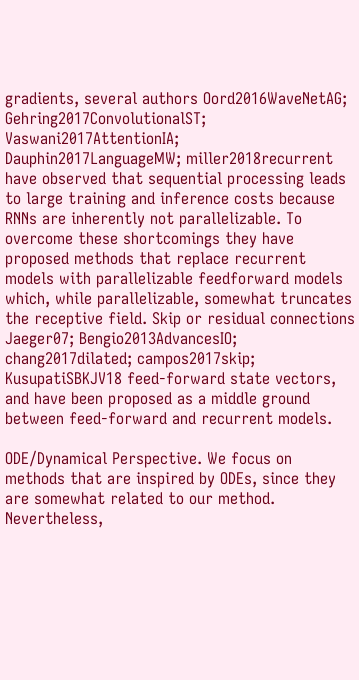gradients, several authors Oord2016WaveNetAG; Gehring2017ConvolutionalST; Vaswani2017AttentionIA; Dauphin2017LanguageMW; miller2018recurrent have observed that sequential processing leads to large training and inference costs because RNNs are inherently not parallelizable. To overcome these shortcomings they have proposed methods that replace recurrent models with parallelizable feedforward models which, while parallelizable, somewhat truncates the receptive field. Skip or residual connections  Jaeger07; Bengio2013AdvancesIO; chang2017dilated; campos2017skip; KusupatiSBKJV18 feed-forward state vectors, and have been proposed as a middle ground between feed-forward and recurrent models.

ODE/Dynamical Perspective. We focus on methods that are inspired by ODEs, since they are somewhat related to our method. Nevertheless,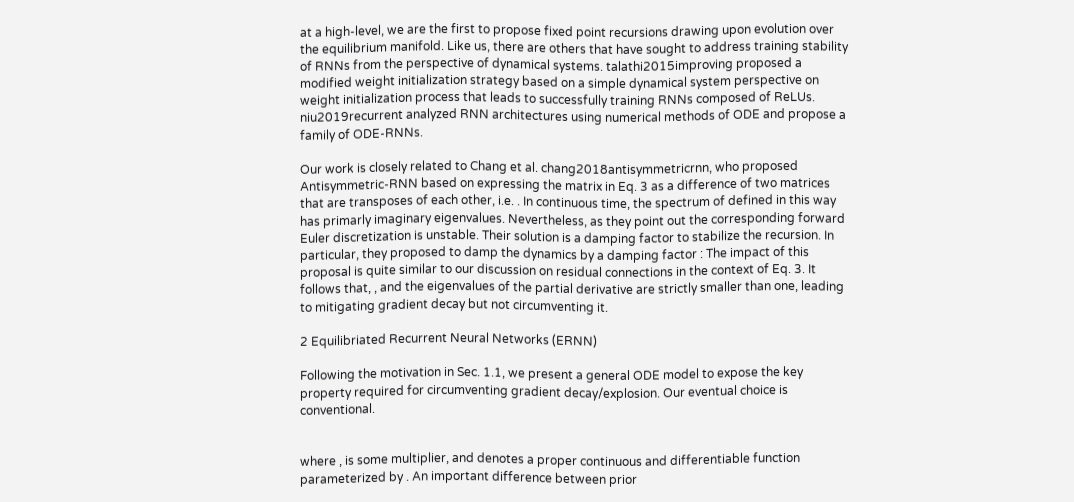at a high-level, we are the first to propose fixed point recursions drawing upon evolution over the equilibrium manifold. Like us, there are others that have sought to address training stability of RNNs from the perspective of dynamical systems. talathi2015improving proposed a modified weight initialization strategy based on a simple dynamical system perspective on weight initialization process that leads to successfully training RNNs composed of ReLUs. niu2019recurrent analyzed RNN architectures using numerical methods of ODE and propose a family of ODE-RNNs.

Our work is closely related to Chang et al. chang2018antisymmetricrnn, who proposed Antisymmetric-RNN based on expressing the matrix in Eq. 3 as a difference of two matrices that are transposes of each other, i.e. . In continuous time, the spectrum of defined in this way has primarly imaginary eigenvalues. Nevertheless, as they point out the corresponding forward Euler discretization is unstable. Their solution is a damping factor to stabilize the recursion. In particular, they proposed to damp the dynamics by a damping factor : The impact of this proposal is quite similar to our discussion on residual connections in the context of Eq. 3. It follows that, , and the eigenvalues of the partial derivative are strictly smaller than one, leading to mitigating gradient decay but not circumventing it.

2 Equilibriated Recurrent Neural Networks (ERNN)

Following the motivation in Sec. 1.1, we present a general ODE model to expose the key property required for circumventing gradient decay/explosion. Our eventual choice is conventional.


where , is some multiplier, and denotes a proper continuous and differentiable function parameterized by . An important difference between prior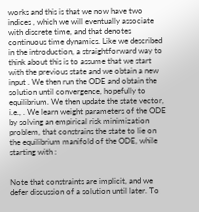works and this is that we now have two indices , which we will eventually associate with discrete time, and that denotes continuous time dynamics. Like we described in the introduction, a straightforward way to think about this is to assume that we start with the previous state and we obtain a new input . We then run the ODE and obtain the solution until convergence, hopefully to equilibrium. We then update the state vector, i.e., . We learn weight parameters of the ODE by solving an empirical risk minimization problem, that constrains the state to lie on the equilibrium manifold of the ODE, while starting with :


Note that constraints are implicit, and we defer discussion of a solution until later. To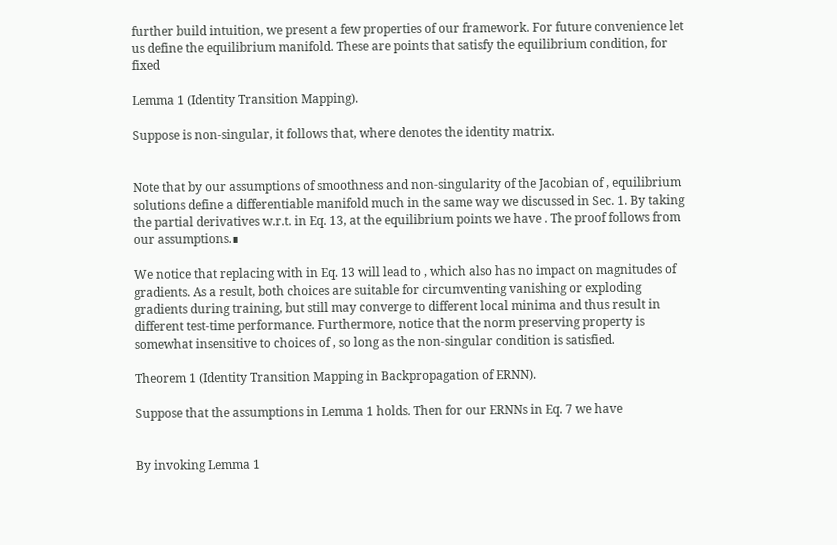further build intuition, we present a few properties of our framework. For future convenience let us define the equilibrium manifold. These are points that satisfy the equilibrium condition, for fixed

Lemma 1 (Identity Transition Mapping).

Suppose is non-singular, it follows that, where denotes the identity matrix.


Note that by our assumptions of smoothness and non-singularity of the Jacobian of , equilibrium solutions define a differentiable manifold much in the same way we discussed in Sec. 1. By taking the partial derivatives w.r.t. in Eq. 13, at the equilibrium points we have . The proof follows from our assumptions.∎

We notice that replacing with in Eq. 13 will lead to , which also has no impact on magnitudes of gradients. As a result, both choices are suitable for circumventing vanishing or exploding gradients during training, but still may converge to different local minima and thus result in different test-time performance. Furthermore, notice that the norm preserving property is somewhat insensitive to choices of , so long as the non-singular condition is satisfied.

Theorem 1 (Identity Transition Mapping in Backpropagation of ERNN).

Suppose that the assumptions in Lemma 1 holds. Then for our ERNNs in Eq. 7 we have


By invoking Lemma 1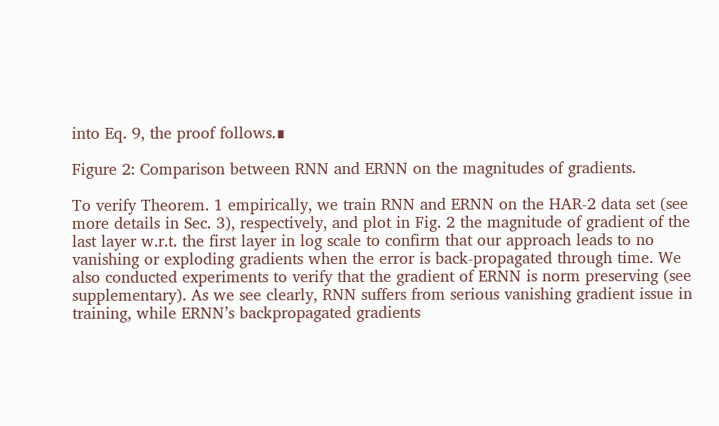into Eq. 9, the proof follows.∎

Figure 2: Comparison between RNN and ERNN on the magnitudes of gradients.

To verify Theorem. 1 empirically, we train RNN and ERNN on the HAR-2 data set (see more details in Sec. 3), respectively, and plot in Fig. 2 the magnitude of gradient of the last layer w.r.t. the first layer in log scale to confirm that our approach leads to no vanishing or exploding gradients when the error is back-propagated through time. We also conducted experiments to verify that the gradient of ERNN is norm preserving (see supplementary). As we see clearly, RNN suffers from serious vanishing gradient issue in training, while ERNN’s backpropagated gradients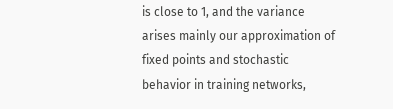is close to 1, and the variance arises mainly our approximation of fixed points and stochastic behavior in training networks,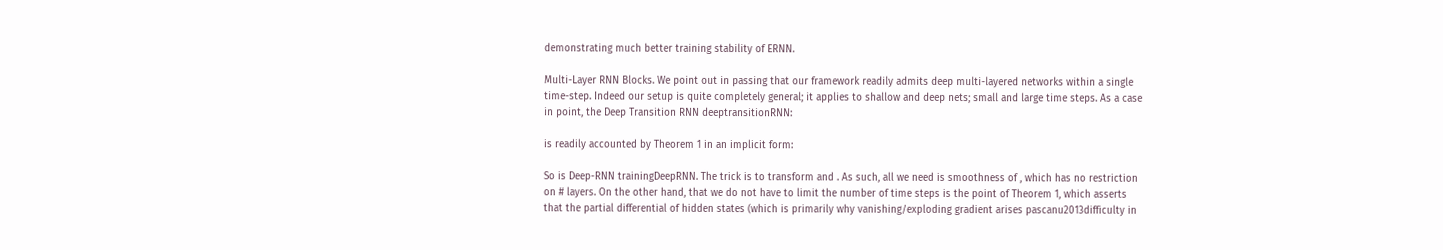demonstrating much better training stability of ERNN.

Multi-Layer RNN Blocks. We point out in passing that our framework readily admits deep multi-layered networks within a single time-step. Indeed our setup is quite completely general; it applies to shallow and deep nets; small and large time steps. As a case in point, the Deep Transition RNN deeptransitionRNN:

is readily accounted by Theorem 1 in an implicit form:

So is Deep-RNN trainingDeepRNN. The trick is to transform and . As such, all we need is smoothness of , which has no restriction on # layers. On the other hand, that we do not have to limit the number of time steps is the point of Theorem 1, which asserts that the partial differential of hidden states (which is primarily why vanishing/exploding gradient arises pascanu2013difficulty in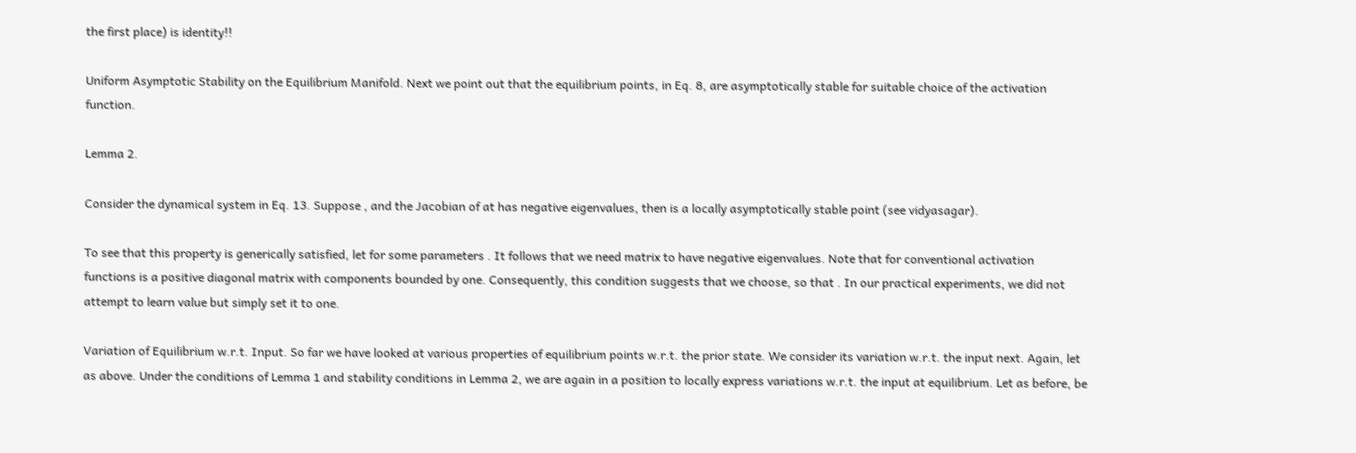the first place) is identity!!

Uniform Asymptotic Stability on the Equilibrium Manifold. Next we point out that the equilibrium points, in Eq. 8, are asymptotically stable for suitable choice of the activation function.

Lemma 2.

Consider the dynamical system in Eq. 13. Suppose , and the Jacobian of at has negative eigenvalues, then is a locally asymptotically stable point (see vidyasagar).

To see that this property is generically satisfied, let for some parameters . It follows that we need matrix to have negative eigenvalues. Note that for conventional activation functions is a positive diagonal matrix with components bounded by one. Consequently, this condition suggests that we choose, so that . In our practical experiments, we did not attempt to learn value but simply set it to one.

Variation of Equilibrium w.r.t. Input. So far we have looked at various properties of equilibrium points w.r.t. the prior state. We consider its variation w.r.t. the input next. Again, let as above. Under the conditions of Lemma 1 and stability conditions in Lemma 2, we are again in a position to locally express variations w.r.t. the input at equilibrium. Let as before, be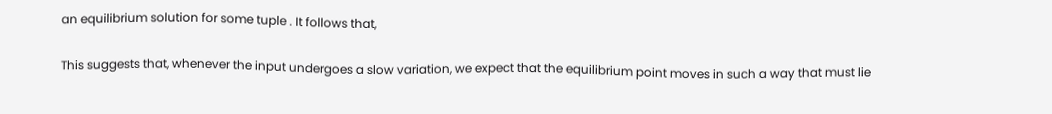an equilibrium solution for some tuple . It follows that,

This suggests that, whenever the input undergoes a slow variation, we expect that the equilibrium point moves in such a way that must lie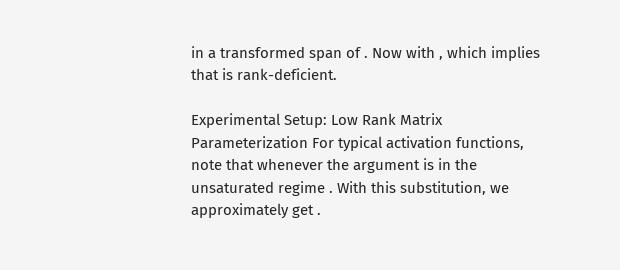in a transformed span of . Now with , which implies that is rank-deficient.

Experimental Setup: Low Rank Matrix Parameterization For typical activation functions, note that whenever the argument is in the unsaturated regime . With this substitution, we approximately get .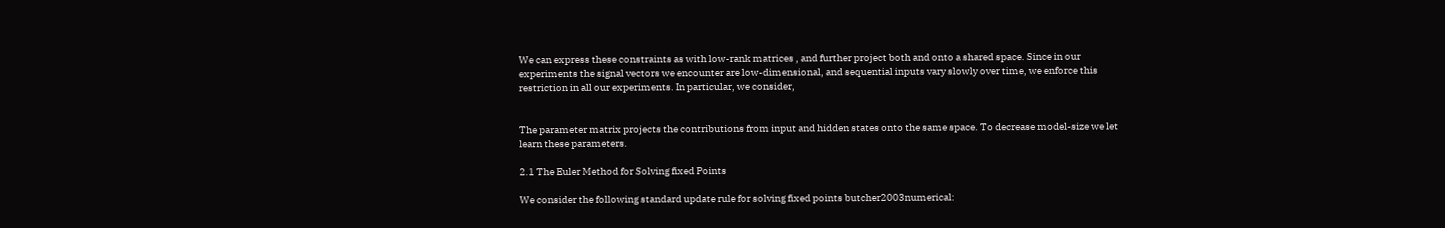We can express these constraints as with low-rank matrices , and further project both and onto a shared space. Since in our experiments the signal vectors we encounter are low-dimensional, and sequential inputs vary slowly over time, we enforce this restriction in all our experiments. In particular, we consider,


The parameter matrix projects the contributions from input and hidden states onto the same space. To decrease model-size we let learn these parameters.

2.1 The Euler Method for Solving fixed Points

We consider the following standard update rule for solving fixed points butcher2003numerical: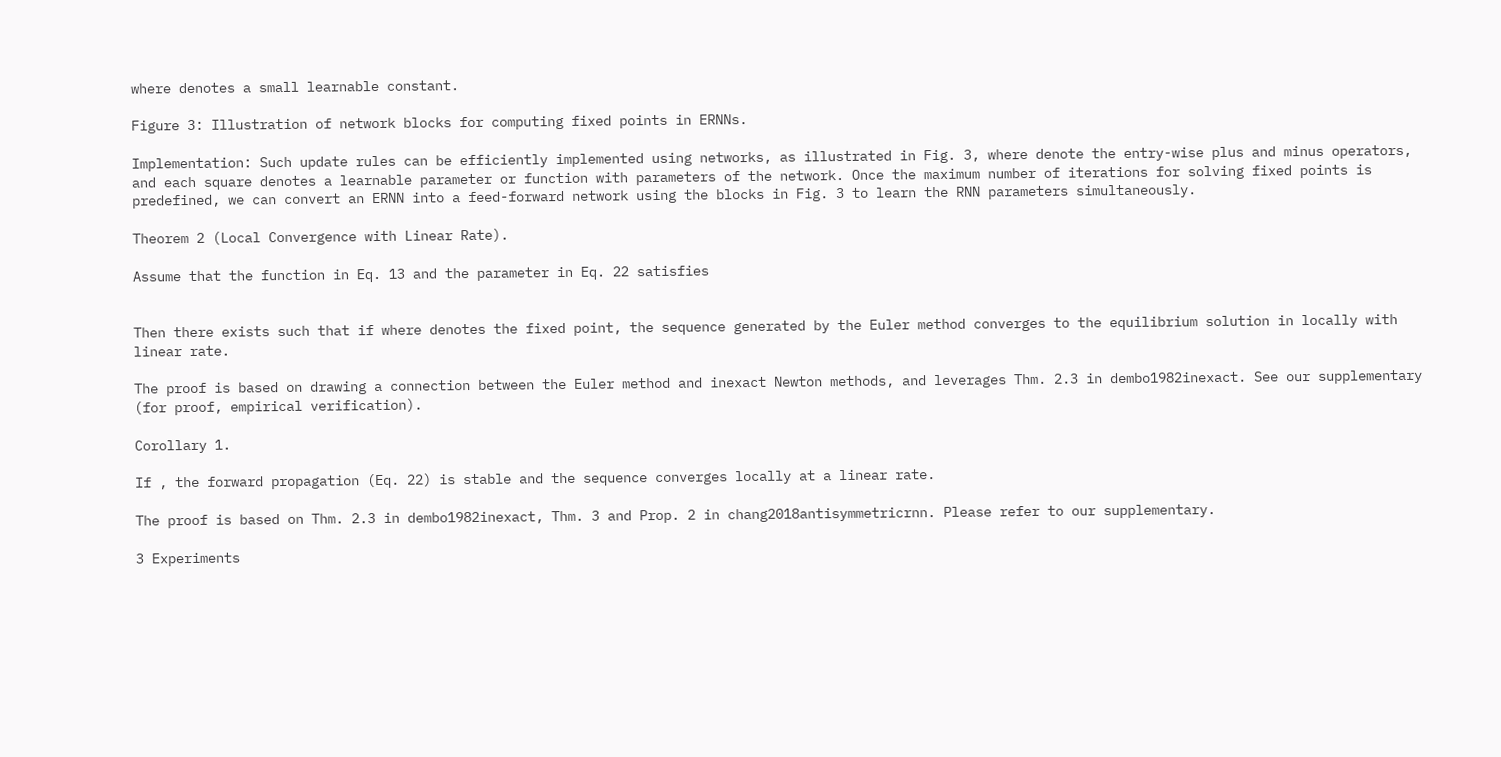where denotes a small learnable constant.

Figure 3: Illustration of network blocks for computing fixed points in ERNNs.

Implementation: Such update rules can be efficiently implemented using networks, as illustrated in Fig. 3, where denote the entry-wise plus and minus operators, and each square denotes a learnable parameter or function with parameters of the network. Once the maximum number of iterations for solving fixed points is predefined, we can convert an ERNN into a feed-forward network using the blocks in Fig. 3 to learn the RNN parameters simultaneously.

Theorem 2 (Local Convergence with Linear Rate).

Assume that the function in Eq. 13 and the parameter in Eq. 22 satisfies


Then there exists such that if where denotes the fixed point, the sequence generated by the Euler method converges to the equilibrium solution in locally with linear rate.

The proof is based on drawing a connection between the Euler method and inexact Newton methods, and leverages Thm. 2.3 in dembo1982inexact. See our supplementary (for proof, empirical verification).

Corollary 1.

If , the forward propagation (Eq. 22) is stable and the sequence converges locally at a linear rate.

The proof is based on Thm. 2.3 in dembo1982inexact, Thm. 3 and Prop. 2 in chang2018antisymmetricrnn. Please refer to our supplementary.

3 Experiments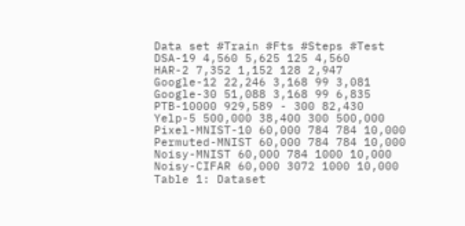Data set #Train #Fts #Steps #Test
DSA-19 4,560 5,625 125 4,560
HAR-2 7,352 1,152 128 2,947
Google-12 22,246 3,168 99 3,081
Google-30 51,088 3,168 99 6,835
PTB-10000 929,589 - 300 82,430
Yelp-5 500,000 38,400 300 500,000
Pixel-MNIST-10 60,000 784 784 10,000
Permuted-MNIST 60,000 784 784 10,000
Noisy-MNIST 60,000 784 1000 10,000
Noisy-CIFAR 60,000 3072 1000 10,000
Table 1: Dataset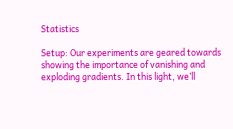Statistics

Setup: Our experiments are geared towards showing the importance of vanishing and exploding gradients. In this light, we’ll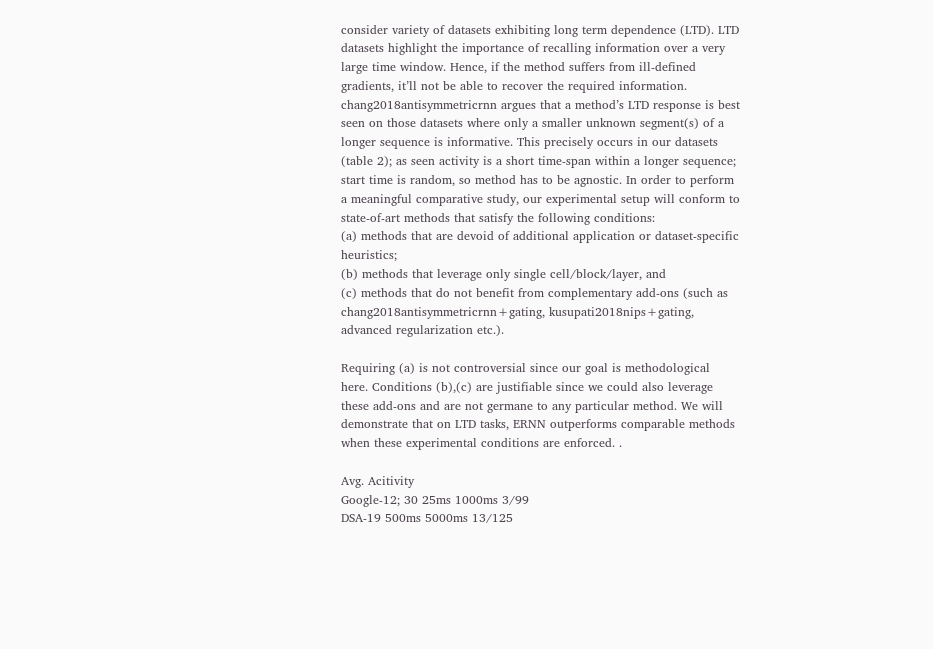consider variety of datasets exhibiting long term dependence (LTD). LTD datasets highlight the importance of recalling information over a very large time window. Hence, if the method suffers from ill-defined gradients, it’ll not be able to recover the required information. chang2018antisymmetricrnn argues that a method’s LTD response is best seen on those datasets where only a smaller unknown segment(s) of a longer sequence is informative. This precisely occurs in our datasets (table 2); as seen activity is a short time-span within a longer sequence; start time is random, so method has to be agnostic. In order to perform a meaningful comparative study, our experimental setup will conform to state-of-art methods that satisfy the following conditions:
(a) methods that are devoid of additional application or dataset-specific heuristics;
(b) methods that leverage only single cell/block/layer, and
(c) methods that do not benefit from complementary add-ons (such as chang2018antisymmetricrnn+gating, kusupati2018nips+gating, advanced regularization etc.).

Requiring (a) is not controversial since our goal is methodological here. Conditions (b),(c) are justifiable since we could also leverage these add-ons and are not germane to any particular method. We will demonstrate that on LTD tasks, ERNN outperforms comparable methods when these experimental conditions are enforced. .

Avg. Acitivity
Google-12; 30 25ms 1000ms 3/99
DSA-19 500ms 5000ms 13/125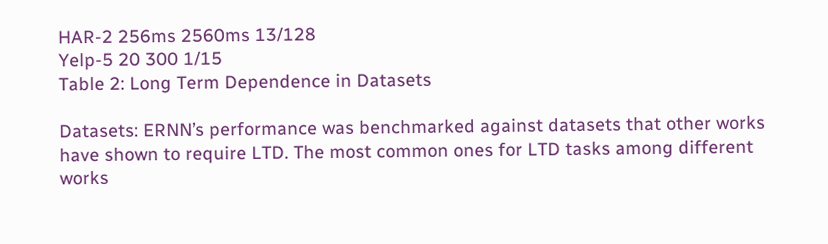HAR-2 256ms 2560ms 13/128
Yelp-5 20 300 1/15
Table 2: Long Term Dependence in Datasets

Datasets: ERNN’s performance was benchmarked against datasets that other works have shown to require LTD. The most common ones for LTD tasks among different works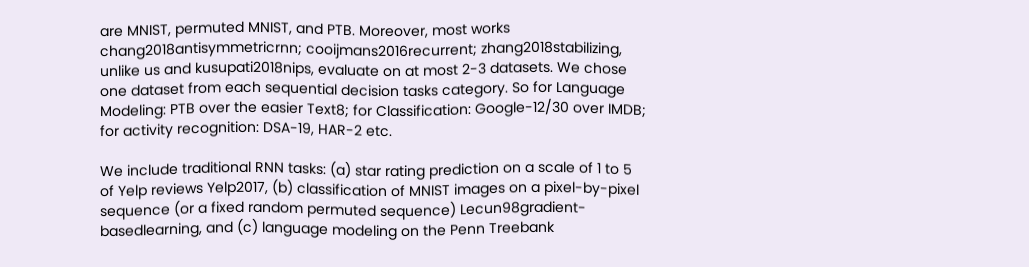are MNIST, permuted MNIST, and PTB. Moreover, most works chang2018antisymmetricrnn; cooijmans2016recurrent; zhang2018stabilizing, unlike us and kusupati2018nips, evaluate on at most 2-3 datasets. We chose one dataset from each sequential decision tasks category. So for Language Modeling: PTB over the easier Text8; for Classification: Google-12/30 over IMDB; for activity recognition: DSA-19, HAR-2 etc.

We include traditional RNN tasks: (a) star rating prediction on a scale of 1 to 5 of Yelp reviews Yelp2017, (b) classification of MNIST images on a pixel-by-pixel sequence (or a fixed random permuted sequence) Lecun98gradient-basedlearning, and (c) language modeling on the Penn Treebank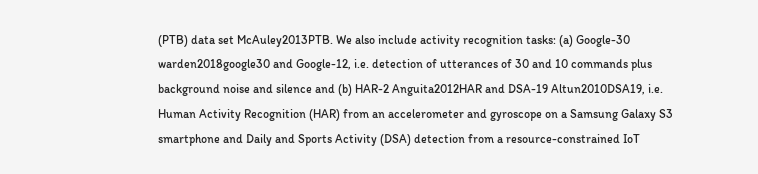(PTB) data set McAuley2013PTB. We also include activity recognition tasks: (a) Google-30 warden2018google30 and Google-12, i.e. detection of utterances of 30 and 10 commands plus background noise and silence and (b) HAR-2 Anguita2012HAR and DSA-19 Altun2010DSA19, i.e. Human Activity Recognition (HAR) from an accelerometer and gyroscope on a Samsung Galaxy S3 smartphone and Daily and Sports Activity (DSA) detection from a resource-constrained IoT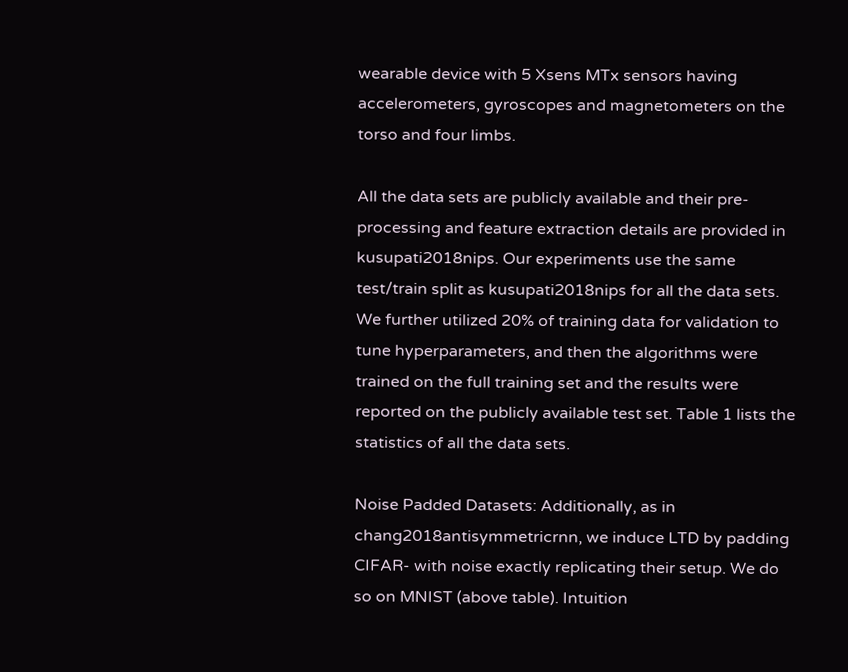wearable device with 5 Xsens MTx sensors having accelerometers, gyroscopes and magnetometers on the torso and four limbs.

All the data sets are publicly available and their pre-processing and feature extraction details are provided in kusupati2018nips. Our experiments use the same test/train split as kusupati2018nips for all the data sets. We further utilized 20% of training data for validation to tune hyperparameters, and then the algorithms were trained on the full training set and the results were reported on the publicly available test set. Table 1 lists the statistics of all the data sets.

Noise Padded Datasets: Additionally, as in chang2018antisymmetricrnn, we induce LTD by padding CIFAR- with noise exactly replicating their setup. We do so on MNIST (above table). Intuition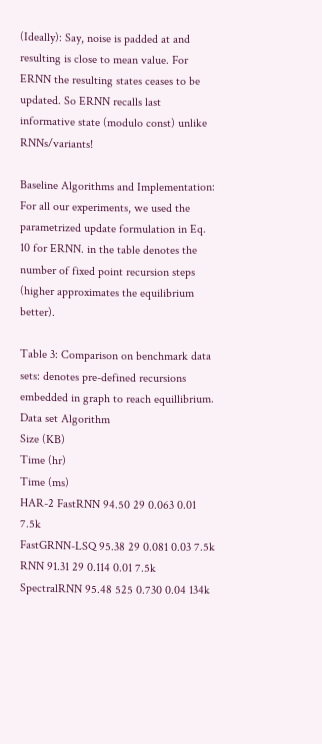(Ideally): Say, noise is padded at and resulting is close to mean value. For ERNN the resulting states ceases to be updated. So ERNN recalls last informative state (modulo const) unlike RNNs/variants!

Baseline Algorithms and Implementation: For all our experiments, we used the parametrized update formulation in Eq. 10 for ERNN. in the table denotes the number of fixed point recursion steps (higher approximates the equilibrium better).

Table 3: Comparison on benchmark data sets: denotes pre-defined recursions embedded in graph to reach equillibrium.
Data set Algorithm
Size (KB)
Time (hr)
Time (ms)
HAR-2 FastRNN 94.50 29 0.063 0.01 7.5k
FastGRNN-LSQ 95.38 29 0.081 0.03 7.5k
RNN 91.31 29 0.114 0.01 7.5k
SpectralRNN 95.48 525 0.730 0.04 134k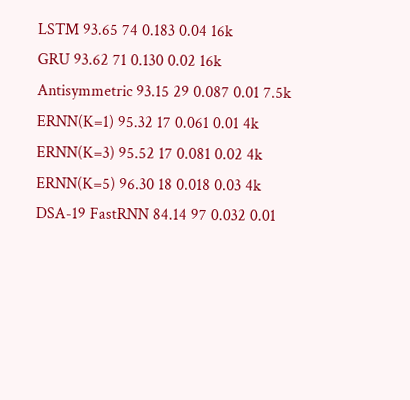LSTM 93.65 74 0.183 0.04 16k
GRU 93.62 71 0.130 0.02 16k
Antisymmetric 93.15 29 0.087 0.01 7.5k
ERNN(K=1) 95.32 17 0.061 0.01 4k
ERNN(K=3) 95.52 17 0.081 0.02 4k
ERNN(K=5) 96.30 18 0.018 0.03 4k
DSA-19 FastRNN 84.14 97 0.032 0.01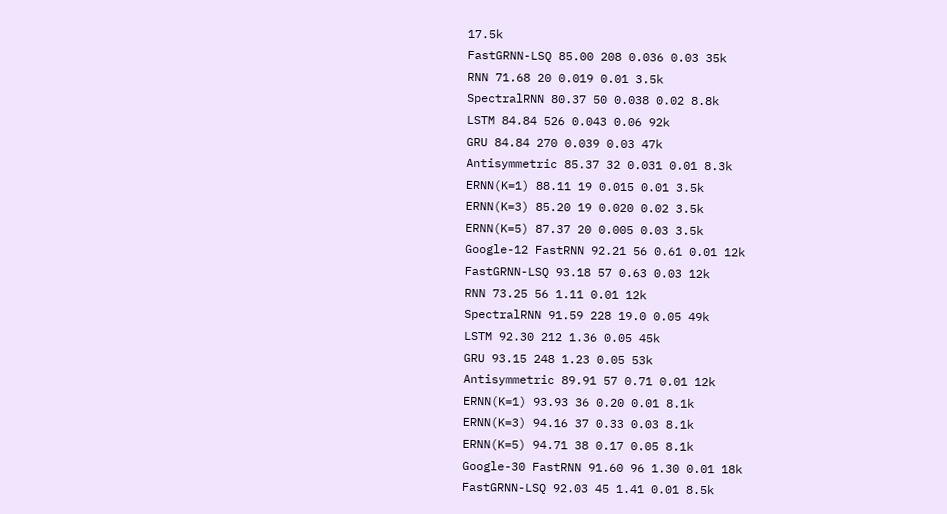17.5k
FastGRNN-LSQ 85.00 208 0.036 0.03 35k
RNN 71.68 20 0.019 0.01 3.5k
SpectralRNN 80.37 50 0.038 0.02 8.8k
LSTM 84.84 526 0.043 0.06 92k
GRU 84.84 270 0.039 0.03 47k
Antisymmetric 85.37 32 0.031 0.01 8.3k
ERNN(K=1) 88.11 19 0.015 0.01 3.5k
ERNN(K=3) 85.20 19 0.020 0.02 3.5k
ERNN(K=5) 87.37 20 0.005 0.03 3.5k
Google-12 FastRNN 92.21 56 0.61 0.01 12k
FastGRNN-LSQ 93.18 57 0.63 0.03 12k
RNN 73.25 56 1.11 0.01 12k
SpectralRNN 91.59 228 19.0 0.05 49k
LSTM 92.30 212 1.36 0.05 45k
GRU 93.15 248 1.23 0.05 53k
Antisymmetric 89.91 57 0.71 0.01 12k
ERNN(K=1) 93.93 36 0.20 0.01 8.1k
ERNN(K=3) 94.16 37 0.33 0.03 8.1k
ERNN(K=5) 94.71 38 0.17 0.05 8.1k
Google-30 FastRNN 91.60 96 1.30 0.01 18k
FastGRNN-LSQ 92.03 45 1.41 0.01 8.5k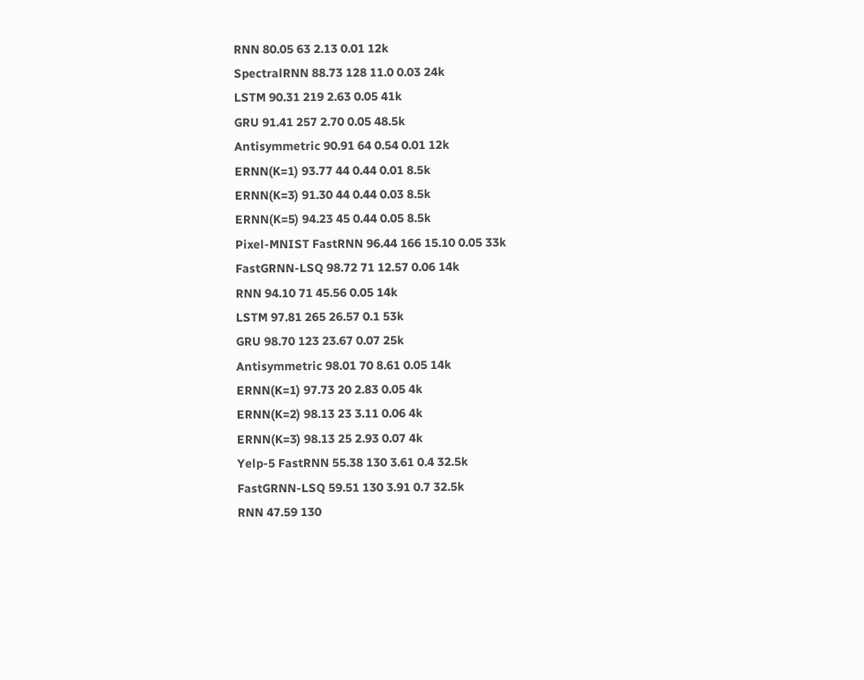RNN 80.05 63 2.13 0.01 12k
SpectralRNN 88.73 128 11.0 0.03 24k
LSTM 90.31 219 2.63 0.05 41k
GRU 91.41 257 2.70 0.05 48.5k
Antisymmetric 90.91 64 0.54 0.01 12k
ERNN(K=1) 93.77 44 0.44 0.01 8.5k
ERNN(K=3) 91.30 44 0.44 0.03 8.5k
ERNN(K=5) 94.23 45 0.44 0.05 8.5k
Pixel-MNIST FastRNN 96.44 166 15.10 0.05 33k
FastGRNN-LSQ 98.72 71 12.57 0.06 14k
RNN 94.10 71 45.56 0.05 14k
LSTM 97.81 265 26.57 0.1 53k
GRU 98.70 123 23.67 0.07 25k
Antisymmetric 98.01 70 8.61 0.05 14k
ERNN(K=1) 97.73 20 2.83 0.05 4k
ERNN(K=2) 98.13 23 3.11 0.06 4k
ERNN(K=3) 98.13 25 2.93 0.07 4k
Yelp-5 FastRNN 55.38 130 3.61 0.4 32.5k
FastGRNN-LSQ 59.51 130 3.91 0.7 32.5k
RNN 47.59 130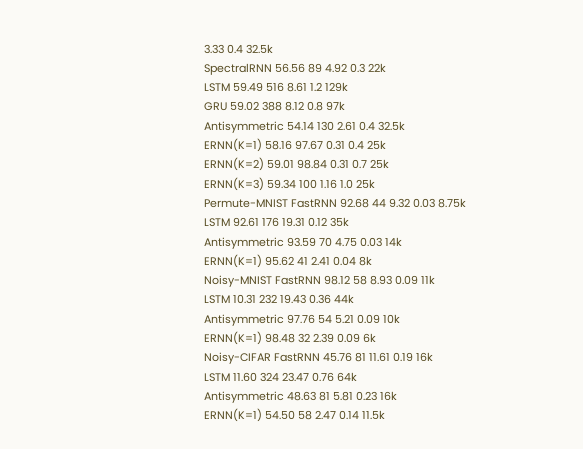3.33 0.4 32.5k
SpectralRNN 56.56 89 4.92 0.3 22k
LSTM 59.49 516 8.61 1.2 129k
GRU 59.02 388 8.12 0.8 97k
Antisymmetric 54.14 130 2.61 0.4 32.5k
ERNN(K=1) 58.16 97.67 0.31 0.4 25k
ERNN(K=2) 59.01 98.84 0.31 0.7 25k
ERNN(K=3) 59.34 100 1.16 1.0 25k
Permute-MNIST FastRNN 92.68 44 9.32 0.03 8.75k
LSTM 92.61 176 19.31 0.12 35k
Antisymmetric 93.59 70 4.75 0.03 14k
ERNN(K=1) 95.62 41 2.41 0.04 8k
Noisy-MNIST FastRNN 98.12 58 8.93 0.09 11k
LSTM 10.31 232 19.43 0.36 44k
Antisymmetric 97.76 54 5.21 0.09 10k
ERNN(K=1) 98.48 32 2.39 0.09 6k
Noisy-CIFAR FastRNN 45.76 81 11.61 0.19 16k
LSTM 11.60 324 23.47 0.76 64k
Antisymmetric 48.63 81 5.81 0.23 16k
ERNN(K=1) 54.50 58 2.47 0.14 11.5k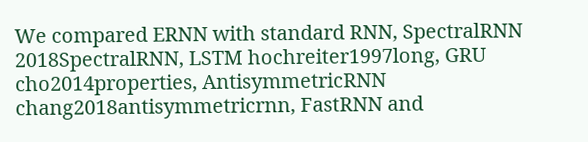We compared ERNN with standard RNN, SpectralRNN 2018SpectralRNN, LSTM hochreiter1997long, GRU cho2014properties, AntisymmetricRNN chang2018antisymmetricrnn, FastRNN and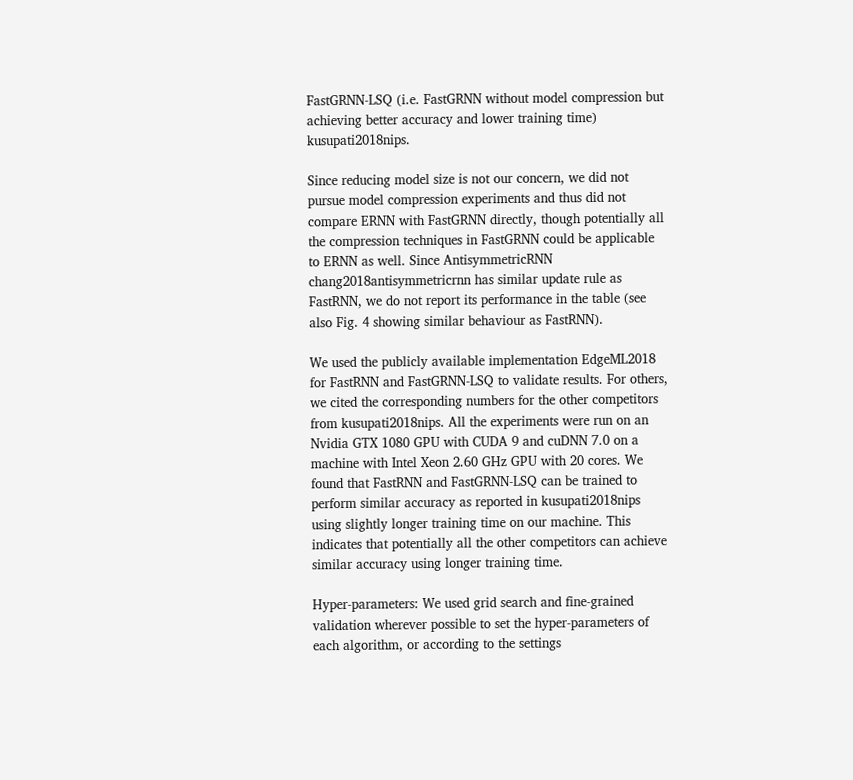FastGRNN-LSQ (i.e. FastGRNN without model compression but achieving better accuracy and lower training time) kusupati2018nips.

Since reducing model size is not our concern, we did not pursue model compression experiments and thus did not compare ERNN with FastGRNN directly, though potentially all the compression techniques in FastGRNN could be applicable to ERNN as well. Since AntisymmetricRNN chang2018antisymmetricrnn has similar update rule as FastRNN, we do not report its performance in the table (see also Fig. 4 showing similar behaviour as FastRNN).

We used the publicly available implementation EdgeML2018 for FastRNN and FastGRNN-LSQ to validate results. For others, we cited the corresponding numbers for the other competitors from kusupati2018nips. All the experiments were run on an Nvidia GTX 1080 GPU with CUDA 9 and cuDNN 7.0 on a machine with Intel Xeon 2.60 GHz GPU with 20 cores. We found that FastRNN and FastGRNN-LSQ can be trained to perform similar accuracy as reported in kusupati2018nips using slightly longer training time on our machine. This indicates that potentially all the other competitors can achieve similar accuracy using longer training time.

Hyper-parameters: We used grid search and fine-grained validation wherever possible to set the hyper-parameters of each algorithm, or according to the settings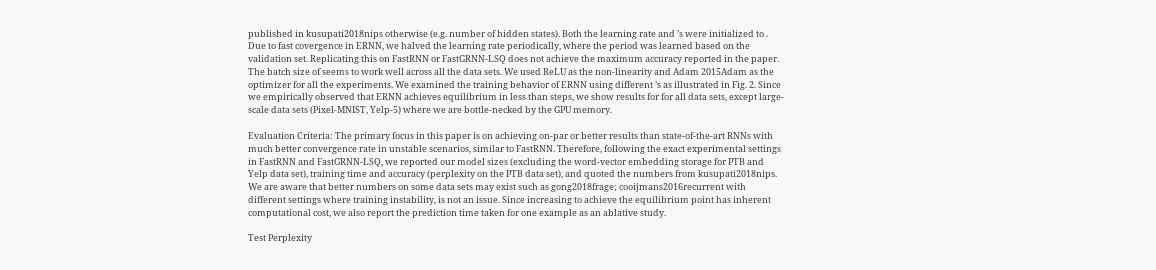published in kusupati2018nips otherwise (e.g. number of hidden states). Both the learning rate and ’s were initialized to . Due to fast covergence in ERNN, we halved the learning rate periodically, where the period was learned based on the validation set. Replicating this on FastRNN or FastGRNN-LSQ does not achieve the maximum accuracy reported in the paper. The batch size of seems to work well across all the data sets. We used ReLU as the non-linearity and Adam 2015Adam as the optimizer for all the experiments. We examined the training behavior of ERNN using different ’s as illustrated in Fig. 2. Since we empirically observed that ERNN achieves equilibrium in less than steps, we show results for for all data sets, except large-scale data sets (Pixel-MNIST, Yelp-5) where we are bottle-necked by the GPU memory.

Evaluation Criteria: The primary focus in this paper is on achieving on-par or better results than state-of-the-art RNNs with much better convergence rate in unstable scenarios, similar to FastRNN. Therefore, following the exact experimental settings in FastRNN and FastGRNN-LSQ, we reported our model sizes (excluding the word-vector embedding storage for PTB and Yelp data set), training time and accuracy (perplexity on the PTB data set), and quoted the numbers from kusupati2018nips. We are aware that better numbers on some data sets may exist such as gong2018frage; cooijmans2016recurrent with different settings where training instability, is not an issue. Since increasing to achieve the equilibrium point has inherent computational cost, we also report the prediction time taken for one example as an ablative study.

Test Perplexity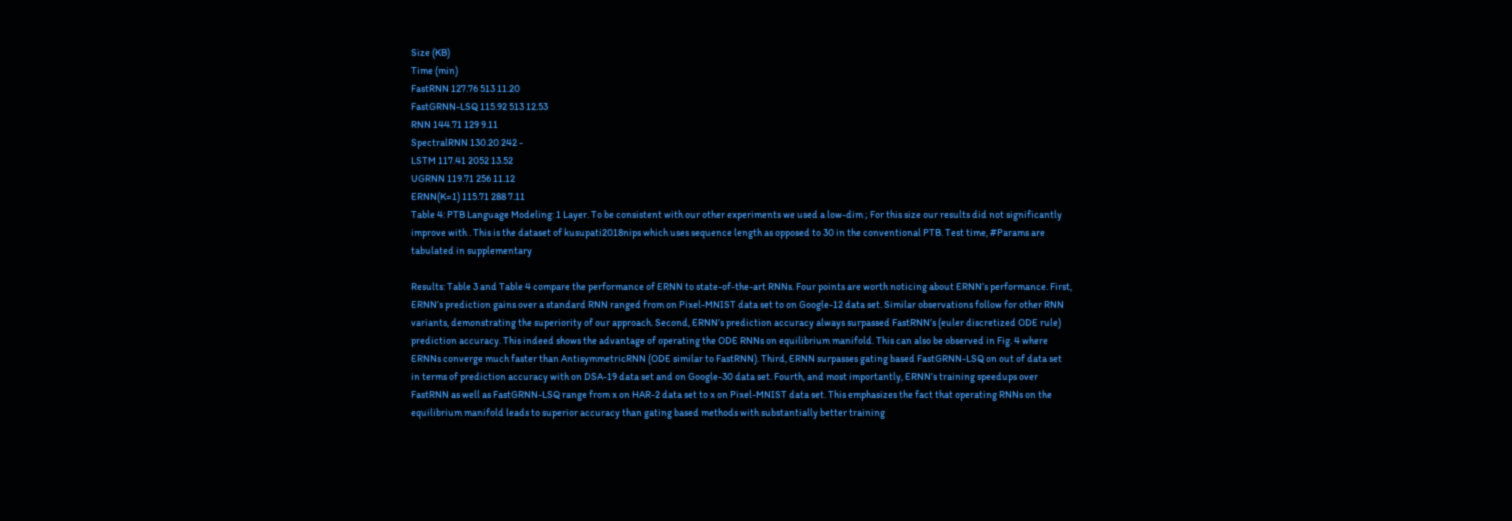Size (KB)
Time (min)
FastRNN 127.76 513 11.20
FastGRNN-LSQ 115.92 513 12.53
RNN 144.71 129 9.11
SpectralRNN 130.20 242 -
LSTM 117.41 2052 13.52
UGRNN 119.71 256 11.12
ERNN(K=1) 115.71 288 7.11
Table 4: PTB Language Modeling: 1 Layer. To be consistent with our other experiments we used a low-dim ; For this size our results did not significantly improve with . This is the dataset of kusupati2018nips which uses sequence length as opposed to 30 in the conventional PTB. Test time, #Params are tabulated in supplementary

Results: Table 3 and Table 4 compare the performance of ERNN to state-of-the-art RNNs. Four points are worth noticing about ERNN’s performance. First, ERNN’s prediction gains over a standard RNN ranged from on Pixel-MNIST data set to on Google-12 data set. Similar observations follow for other RNN variants, demonstrating the superiority of our approach. Second, ERNN’s prediction accuracy always surpassed FastRNN’s (euler discretized ODE rule) prediction accuracy. This indeed shows the advantage of operating the ODE RNNs on equilibrium manifold. This can also be observed in Fig. 4 where ERNNs converge much faster than AntisymmetricRNN (ODE similar to FastRNN). Third, ERNN surpasses gating based FastGRNN-LSQ on out of data set in terms of prediction accuracy with on DSA-19 data set and on Google-30 data set. Fourth, and most importantly, ERNN’s training speedups over FastRNN as well as FastGRNN-LSQ range from x on HAR-2 data set to x on Pixel-MNIST data set. This emphasizes the fact that operating RNNs on the equilibrium manifold leads to superior accuracy than gating based methods with substantially better training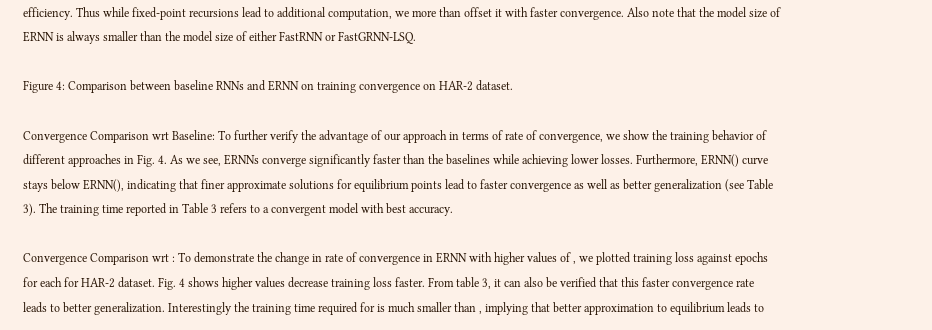efficiency. Thus while fixed-point recursions lead to additional computation, we more than offset it with faster convergence. Also note that the model size of ERNN is always smaller than the model size of either FastRNN or FastGRNN-LSQ.

Figure 4: Comparison between baseline RNNs and ERNN on training convergence on HAR-2 dataset.

Convergence Comparison wrt Baseline: To further verify the advantage of our approach in terms of rate of convergence, we show the training behavior of different approaches in Fig. 4. As we see, ERNNs converge significantly faster than the baselines while achieving lower losses. Furthermore, ERNN() curve stays below ERNN(), indicating that finer approximate solutions for equilibrium points lead to faster convergence as well as better generalization (see Table 3). The training time reported in Table 3 refers to a convergent model with best accuracy.

Convergence Comparison wrt : To demonstrate the change in rate of convergence in ERNN with higher values of , we plotted training loss against epochs for each for HAR-2 dataset. Fig. 4 shows higher values decrease training loss faster. From table 3, it can also be verified that this faster convergence rate leads to better generalization. Interestingly the training time required for is much smaller than , implying that better approximation to equilibrium leads to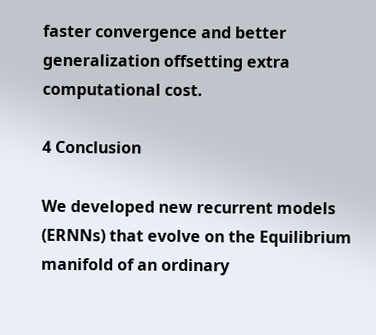faster convergence and better generalization offsetting extra computational cost.

4 Conclusion

We developed new recurrent models (ERNNs) that evolve on the Equilibrium manifold of an ordinary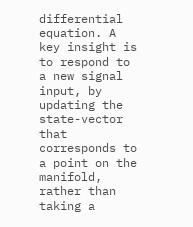differential equation. A key insight is to respond to a new signal input, by updating the state-vector that corresponds to a point on the manifold, rather than taking a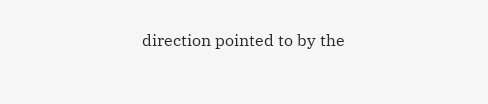direction pointed to by the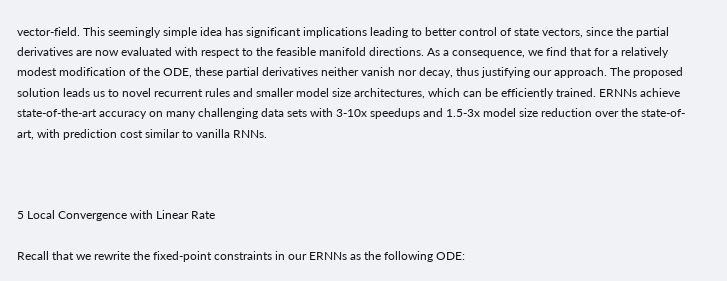vector-field. This seemingly simple idea has significant implications leading to better control of state vectors, since the partial derivatives are now evaluated with respect to the feasible manifold directions. As a consequence, we find that for a relatively modest modification of the ODE, these partial derivatives neither vanish nor decay, thus justifying our approach. The proposed solution leads us to novel recurrent rules and smaller model size architectures, which can be efficiently trained. ERNNs achieve state-of-the-art accuracy on many challenging data sets with 3-10x speedups and 1.5-3x model size reduction over the state-of-art, with prediction cost similar to vanilla RNNs.



5 Local Convergence with Linear Rate

Recall that we rewrite the fixed-point constraints in our ERNNs as the following ODE: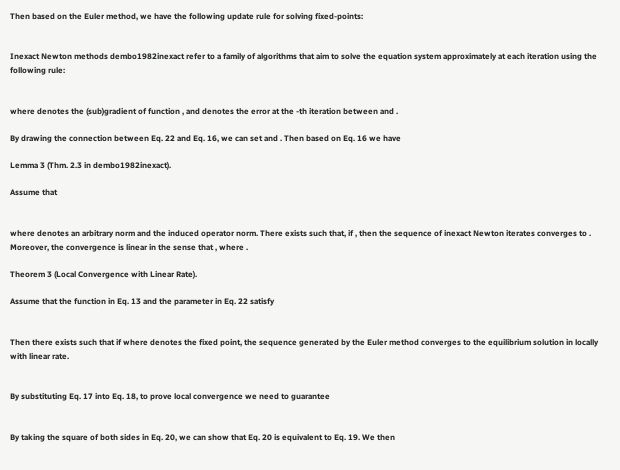Then based on the Euler method, we have the following update rule for solving fixed-points:


Inexact Newton methods dembo1982inexact refer to a family of algorithms that aim to solve the equation system approximately at each iteration using the following rule:


where denotes the (sub)gradient of function , and denotes the error at the -th iteration between and .

By drawing the connection between Eq. 22 and Eq. 16, we can set and . Then based on Eq. 16 we have

Lemma 3 (Thm. 2.3 in dembo1982inexact).

Assume that


where denotes an arbitrary norm and the induced operator norm. There exists such that, if , then the sequence of inexact Newton iterates converges to . Moreover, the convergence is linear in the sense that , where .

Theorem 3 (Local Convergence with Linear Rate).

Assume that the function in Eq. 13 and the parameter in Eq. 22 satisfy


Then there exists such that if where denotes the fixed point, the sequence generated by the Euler method converges to the equilibrium solution in locally with linear rate.


By substituting Eq. 17 into Eq. 18, to prove local convergence we need to guarantee


By taking the square of both sides in Eq. 20, we can show that Eq. 20 is equivalent to Eq. 19. We then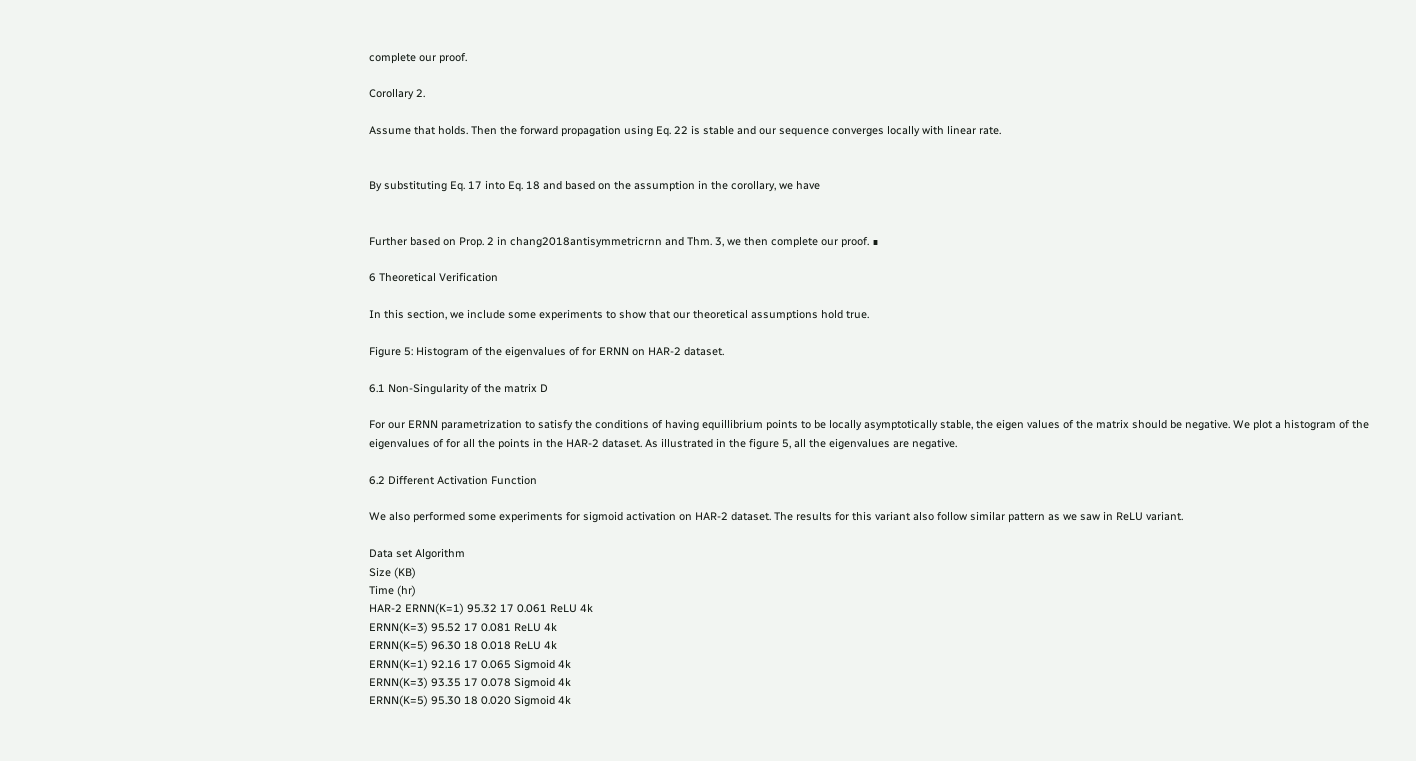complete our proof.

Corollary 2.

Assume that holds. Then the forward propagation using Eq. 22 is stable and our sequence converges locally with linear rate.


By substituting Eq. 17 into Eq. 18 and based on the assumption in the corollary, we have


Further based on Prop. 2 in chang2018antisymmetricrnn and Thm. 3, we then complete our proof. ∎

6 Theoretical Verification

In this section, we include some experiments to show that our theoretical assumptions hold true.

Figure 5: Histogram of the eigenvalues of for ERNN on HAR-2 dataset.

6.1 Non-Singularity of the matrix D

For our ERNN parametrization to satisfy the conditions of having equillibrium points to be locally asymptotically stable, the eigen values of the matrix should be negative. We plot a histogram of the eigenvalues of for all the points in the HAR-2 dataset. As illustrated in the figure 5, all the eigenvalues are negative.

6.2 Different Activation Function

We also performed some experiments for sigmoid activation on HAR-2 dataset. The results for this variant also follow similar pattern as we saw in ReLU variant.

Data set Algorithm
Size (KB)
Time (hr)
HAR-2 ERNN(K=1) 95.32 17 0.061 ReLU 4k
ERNN(K=3) 95.52 17 0.081 ReLU 4k
ERNN(K=5) 96.30 18 0.018 ReLU 4k
ERNN(K=1) 92.16 17 0.065 Sigmoid 4k
ERNN(K=3) 93.35 17 0.078 Sigmoid 4k
ERNN(K=5) 95.30 18 0.020 Sigmoid 4k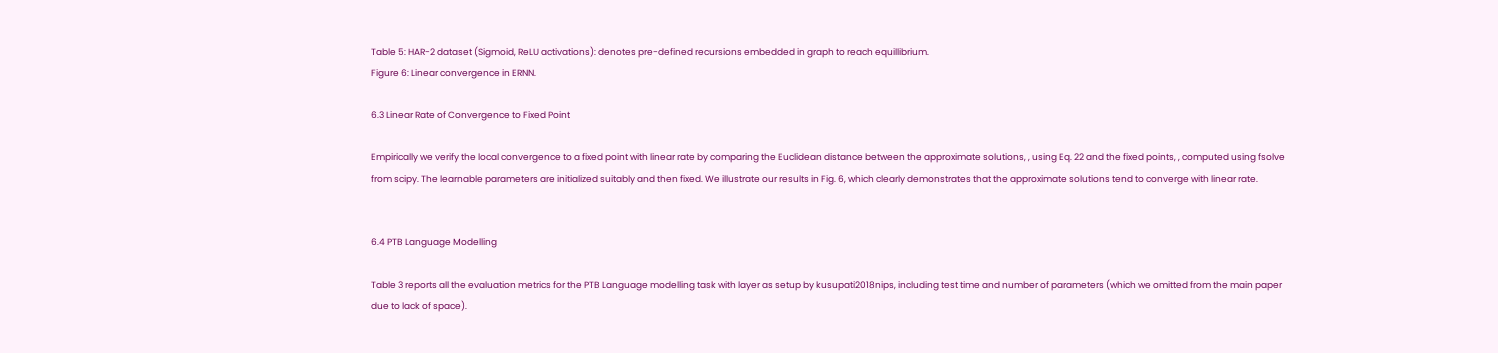Table 5: HAR-2 dataset (Sigmoid, ReLU activations): denotes pre-defined recursions embedded in graph to reach equillibrium.
Figure 6: Linear convergence in ERNN.

6.3 Linear Rate of Convergence to Fixed Point

Empirically we verify the local convergence to a fixed point with linear rate by comparing the Euclidean distance between the approximate solutions, , using Eq. 22 and the fixed points, , computed using fsolve from scipy. The learnable parameters are initialized suitably and then fixed. We illustrate our results in Fig. 6, which clearly demonstrates that the approximate solutions tend to converge with linear rate.


6.4 PTB Language Modelling

Table 3 reports all the evaluation metrics for the PTB Language modelling task with layer as setup by kusupati2018nips, including test time and number of parameters (which we omitted from the main paper due to lack of space).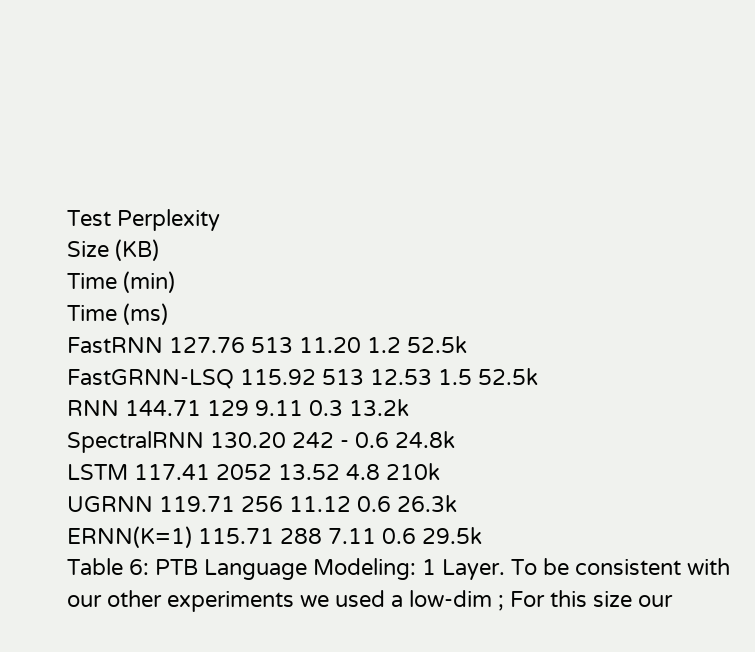Test Perplexity
Size (KB)
Time (min)
Time (ms)
FastRNN 127.76 513 11.20 1.2 52.5k
FastGRNN-LSQ 115.92 513 12.53 1.5 52.5k
RNN 144.71 129 9.11 0.3 13.2k
SpectralRNN 130.20 242 - 0.6 24.8k
LSTM 117.41 2052 13.52 4.8 210k
UGRNN 119.71 256 11.12 0.6 26.3k
ERNN(K=1) 115.71 288 7.11 0.6 29.5k
Table 6: PTB Language Modeling: 1 Layer. To be consistent with our other experiments we used a low-dim ; For this size our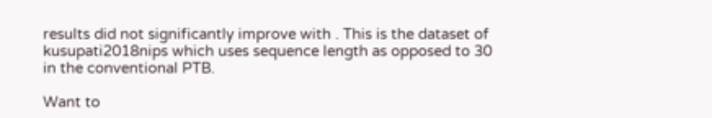results did not significantly improve with . This is the dataset of kusupati2018nips which uses sequence length as opposed to 30 in the conventional PTB.

Want to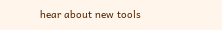hear about new tools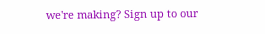we're making? Sign up to our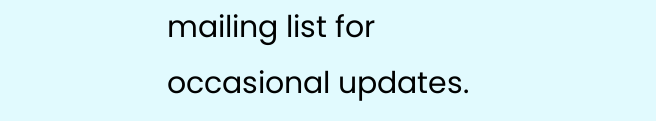mailing list for occasional updates.